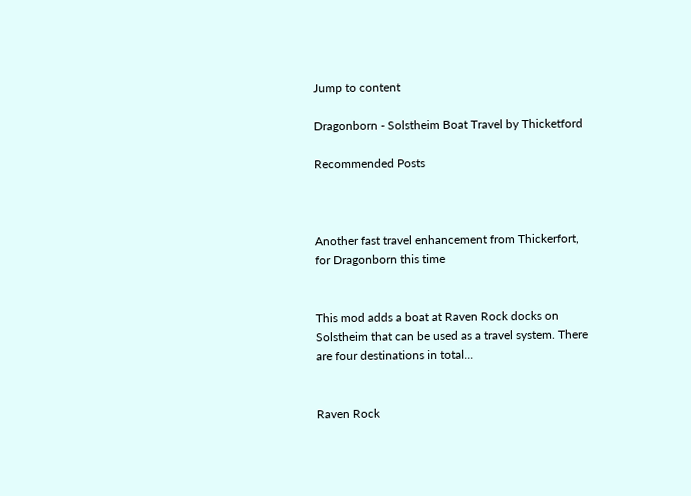Jump to content

Dragonborn - Solstheim Boat Travel by Thicketford

Recommended Posts



Another fast travel enhancement from Thickerfort, for Dragonborn this time


This mod adds a boat at Raven Rock docks on Solstheim that can be used as a travel system. There are four destinations in total...


Raven Rock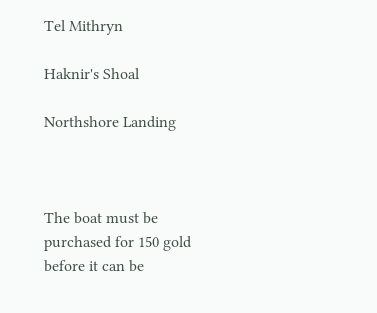Tel Mithryn

Haknir's Shoal

Northshore Landing



The boat must be purchased for 150 gold before it can be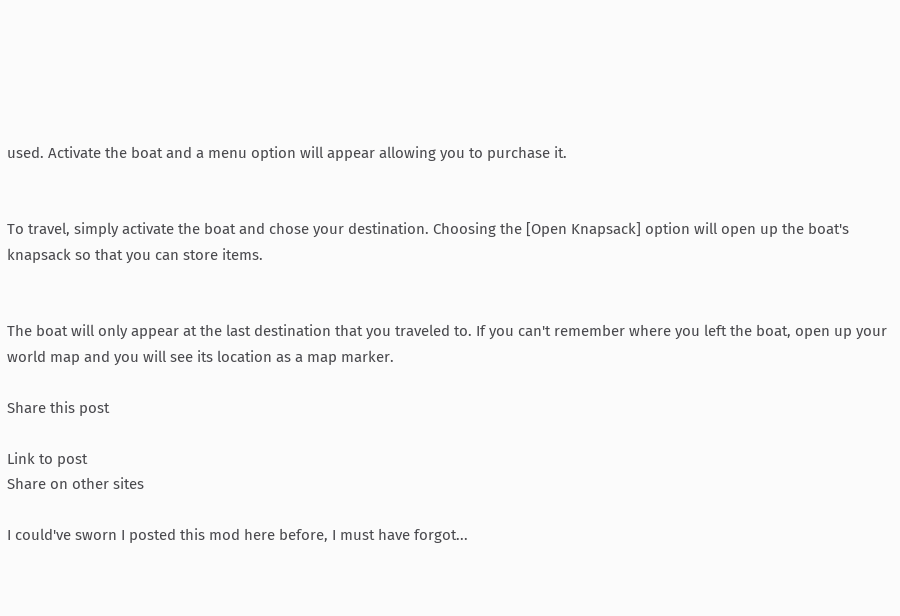used. Activate the boat and a menu option will appear allowing you to purchase it.


To travel, simply activate the boat and chose your destination. Choosing the [Open Knapsack] option will open up the boat's knapsack so that you can store items.


The boat will only appear at the last destination that you traveled to. If you can't remember where you left the boat, open up your world map and you will see its location as a map marker.

Share this post

Link to post
Share on other sites

I could've sworn I posted this mod here before, I must have forgot...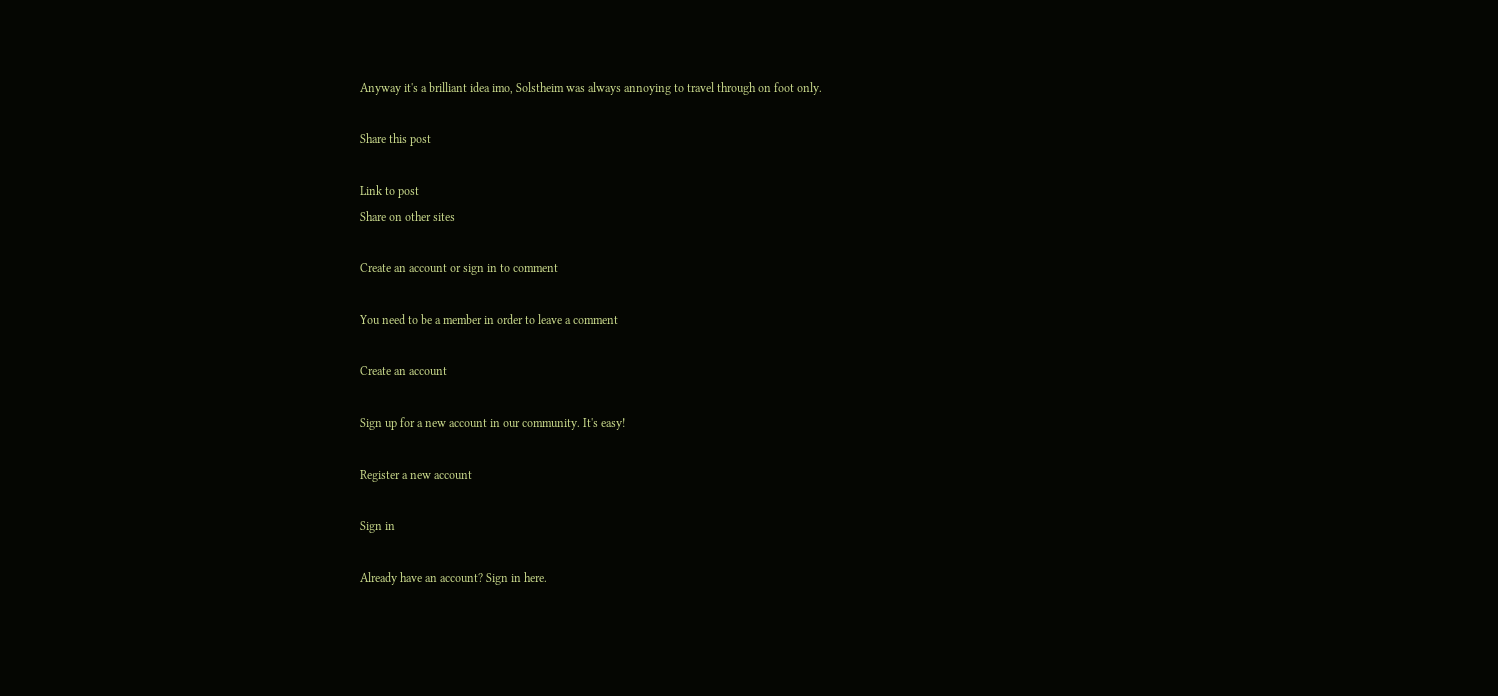Anyway it's a brilliant idea imo, Solstheim was always annoying to travel through on foot only.

Share this post

Link to post
Share on other sites

Create an account or sign in to comment

You need to be a member in order to leave a comment

Create an account

Sign up for a new account in our community. It's easy!

Register a new account

Sign in

Already have an account? Sign in here.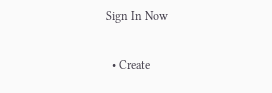Sign In Now

  • Create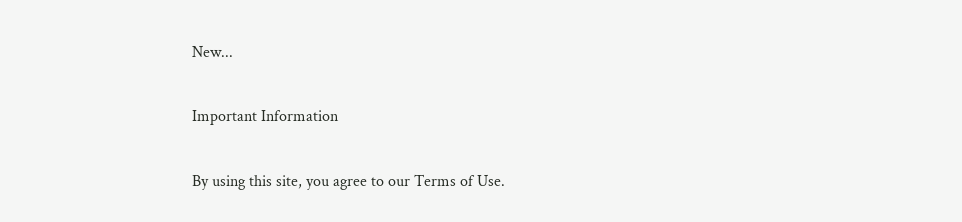New...

Important Information

By using this site, you agree to our Terms of Use.